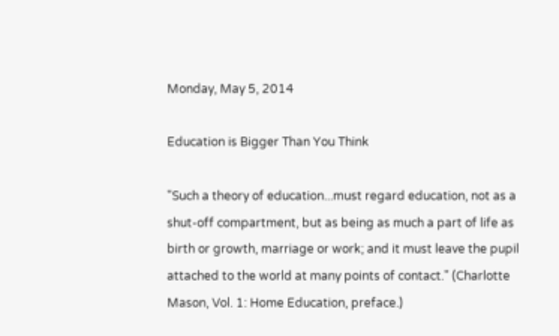Monday, May 5, 2014

Education is Bigger Than You Think

"Such a theory of education...must regard education, not as a shut-off compartment, but as being as much a part of life as birth or growth, marriage or work; and it must leave the pupil attached to the world at many points of contact." (Charlotte Mason, Vol. 1: Home Education, preface.)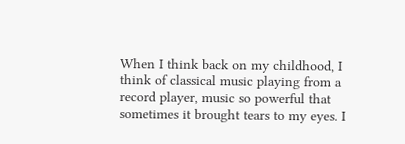When I think back on my childhood, I think of classical music playing from a record player, music so powerful that sometimes it brought tears to my eyes. I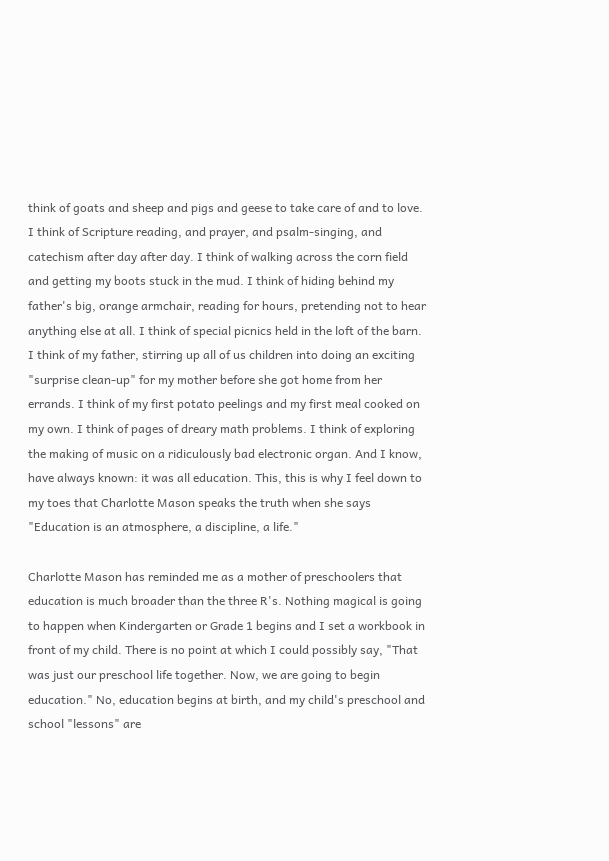think of goats and sheep and pigs and geese to take care of and to love. I think of Scripture reading, and prayer, and psalm-singing, and catechism after day after day. I think of walking across the corn field and getting my boots stuck in the mud. I think of hiding behind my father's big, orange armchair, reading for hours, pretending not to hear anything else at all. I think of special picnics held in the loft of the barn. I think of my father, stirring up all of us children into doing an exciting "surprise clean-up" for my mother before she got home from her errands. I think of my first potato peelings and my first meal cooked on my own. I think of pages of dreary math problems. I think of exploring the making of music on a ridiculously bad electronic organ. And I know, have always known: it was all education. This, this is why I feel down to my toes that Charlotte Mason speaks the truth when she says "Education is an atmosphere, a discipline, a life."

Charlotte Mason has reminded me as a mother of preschoolers that education is much broader than the three R's. Nothing magical is going to happen when Kindergarten or Grade 1 begins and I set a workbook in front of my child. There is no point at which I could possibly say, "That was just our preschool life together. Now, we are going to begin education." No, education begins at birth, and my child's preschool and school "lessons" are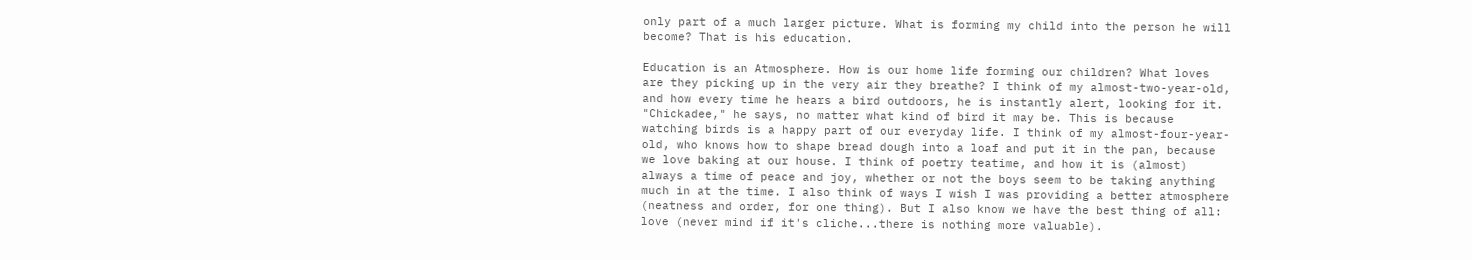only part of a much larger picture. What is forming my child into the person he will become? That is his education.

Education is an Atmosphere. How is our home life forming our children? What loves are they picking up in the very air they breathe? I think of my almost-two-year-old, and how every time he hears a bird outdoors, he is instantly alert, looking for it. "Chickadee," he says, no matter what kind of bird it may be. This is because watching birds is a happy part of our everyday life. I think of my almost-four-year-old, who knows how to shape bread dough into a loaf and put it in the pan, because we love baking at our house. I think of poetry teatime, and how it is (almost) always a time of peace and joy, whether or not the boys seem to be taking anything much in at the time. I also think of ways I wish I was providing a better atmosphere (neatness and order, for one thing). But I also know we have the best thing of all: love (never mind if it's cliche...there is nothing more valuable).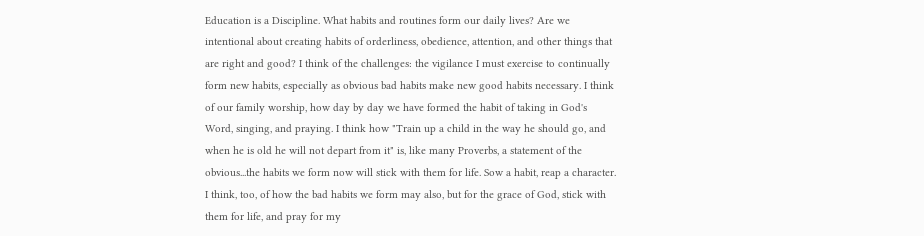Education is a Discipline. What habits and routines form our daily lives? Are we intentional about creating habits of orderliness, obedience, attention, and other things that are right and good? I think of the challenges: the vigilance I must exercise to continually form new habits, especially as obvious bad habits make new good habits necessary. I think of our family worship, how day by day we have formed the habit of taking in God's Word, singing, and praying. I think how "Train up a child in the way he should go, and when he is old he will not depart from it" is, like many Proverbs, a statement of the obvious...the habits we form now will stick with them for life. Sow a habit, reap a character. I think, too, of how the bad habits we form may also, but for the grace of God, stick with them for life, and pray for my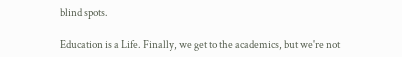blind spots.

Education is a Life. Finally, we get to the academics, but we're not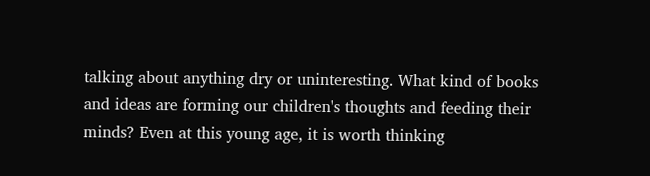talking about anything dry or uninteresting. What kind of books and ideas are forming our children's thoughts and feeding their minds? Even at this young age, it is worth thinking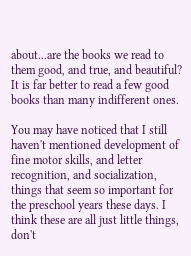about...are the books we read to them good, and true, and beautiful? It is far better to read a few good books than many indifferent ones.

You may have noticed that I still haven't mentioned development of fine motor skills, and letter recognition, and socialization, things that seem so important for the preschool years these days. I think these are all just little things, don't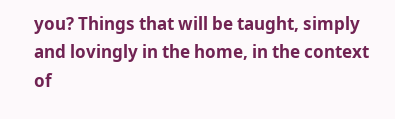you? Things that will be taught, simply and lovingly in the home, in the context of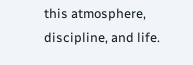this atmosphere, discipline, and life.